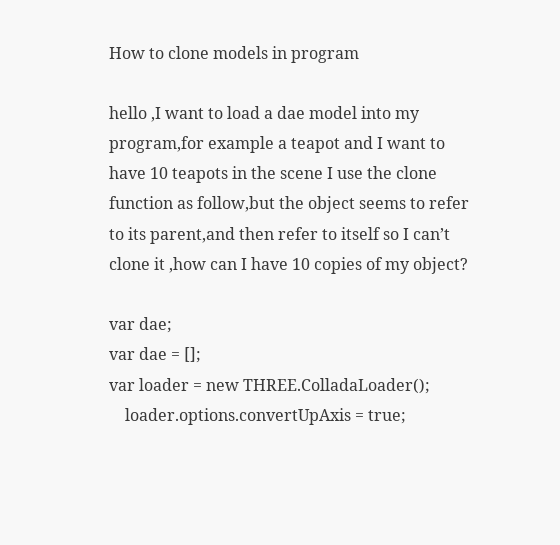How to clone models in program

hello ,I want to load a dae model into my program,for example a teapot and I want to have 10 teapots in the scene I use the clone function as follow,but the object seems to refer to its parent,and then refer to itself so I can’t clone it ,how can I have 10 copies of my object?

var dae;
var dae = [];
var loader = new THREE.ColladaLoader();
    loader.options.convertUpAxis = true;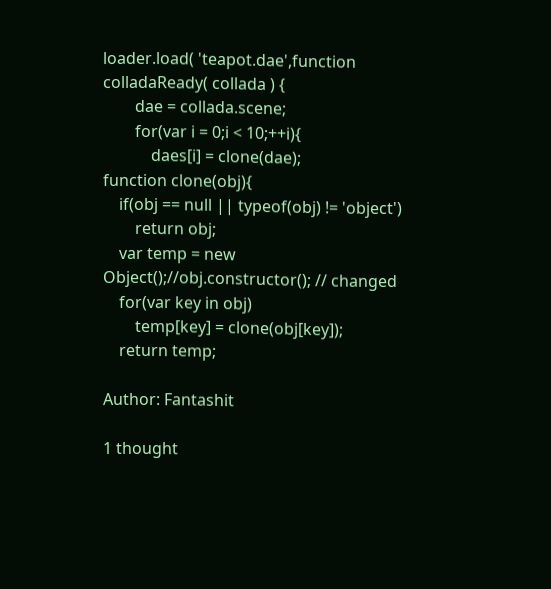loader.load( 'teapot.dae',function colladaReady( collada ) {
        dae = collada.scene;
        for(var i = 0;i < 10;++i){
            daes[i] = clone(dae);
function clone(obj){
    if(obj == null || typeof(obj) != 'object')
        return obj;
    var temp = new Object();//obj.constructor(); // changed
    for(var key in obj)
        temp[key] = clone(obj[key]);
    return temp;

Author: Fantashit

1 thought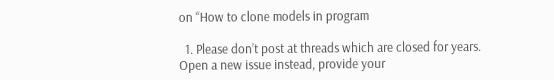on “How to clone models in program

  1. Please don’t post at threads which are closed for years. Open a new issue instead, provide your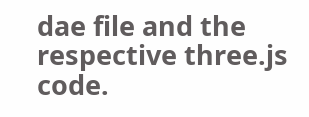dae file and the respective three.js code.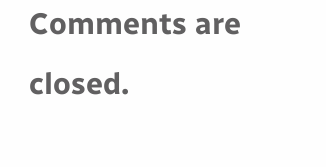Comments are closed.